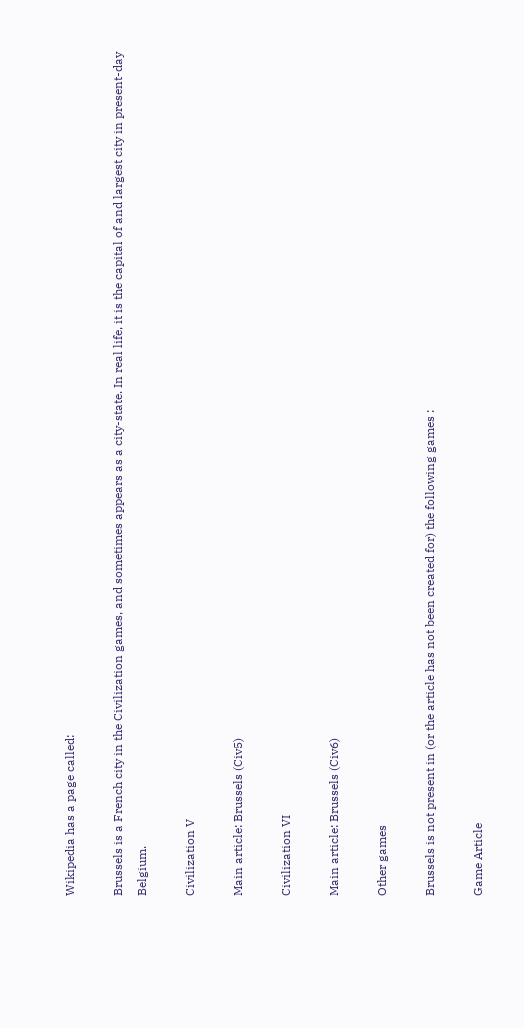Wikipedia has a page called:

Brussels is a French city in the Civilization games, and sometimes appears as a city-state. In real life, it is the capital of and largest city in present-day Belgium.

Civilization V

Main article: Brussels (Civ5)

Civilization VI

Main article: Brussels (Civ6)

Other games

Brussels is not present in (or the article has not been created for) the following games :

Game Article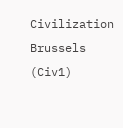Civilization Brussels (Civ1)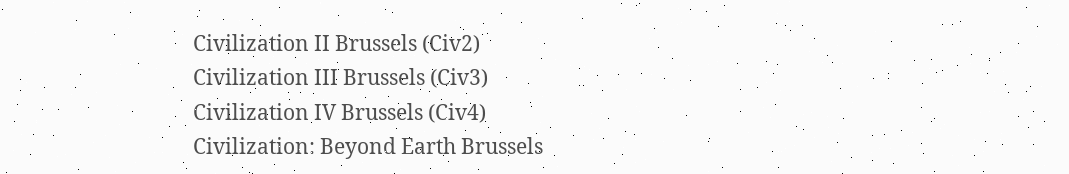Civilization II Brussels (Civ2)
Civilization III Brussels (Civ3)
Civilization IV Brussels (Civ4)
Civilization: Beyond Earth Brussels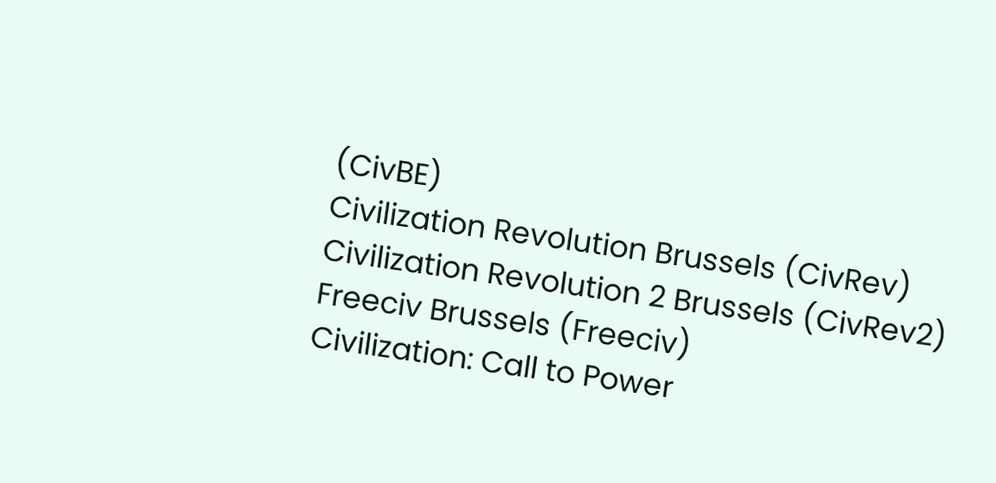(CivBE)
Civilization Revolution Brussels (CivRev)
Civilization Revolution 2 Brussels (CivRev2)
Freeciv Brussels (Freeciv)
Civilization: Call to Power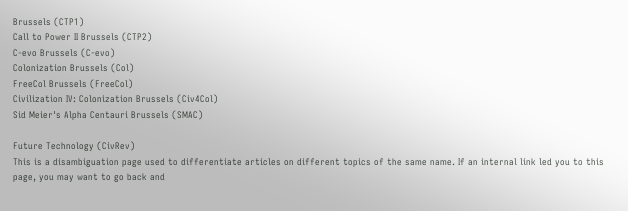Brussels (CTP1)
Call to Power II Brussels (CTP2)
C-evo Brussels (C-evo)
Colonization Brussels (Col)
FreeCol Brussels (FreeCol)
Civilization IV: Colonization Brussels (Civ4Col)
Sid Meier's Alpha Centauri Brussels (SMAC)

Future Technology (CivRev)
This is a disambiguation page used to differentiate articles on different topics of the same name. If an internal link led you to this page, you may want to go back and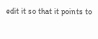edit it so that it points to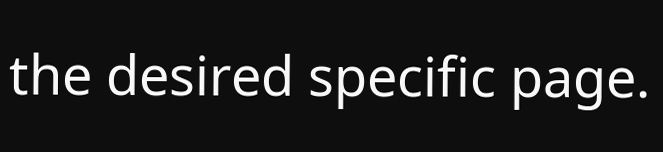the desired specific page.